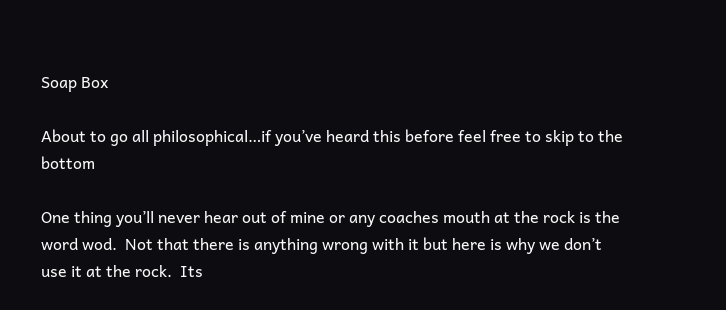Soap Box

About to go all philosophical…if you’ve heard this before feel free to skip to the bottom

One thing you’ll never hear out of mine or any coaches mouth at the rock is the word wod.  Not that there is anything wrong with it but here is why we don’t use it at the rock.  Its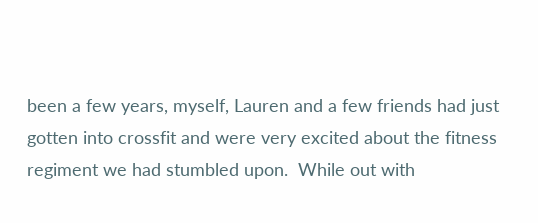been a few years, myself, Lauren and a few friends had just gotten into crossfit and were very excited about the fitness regiment we had stumbled upon.  While out with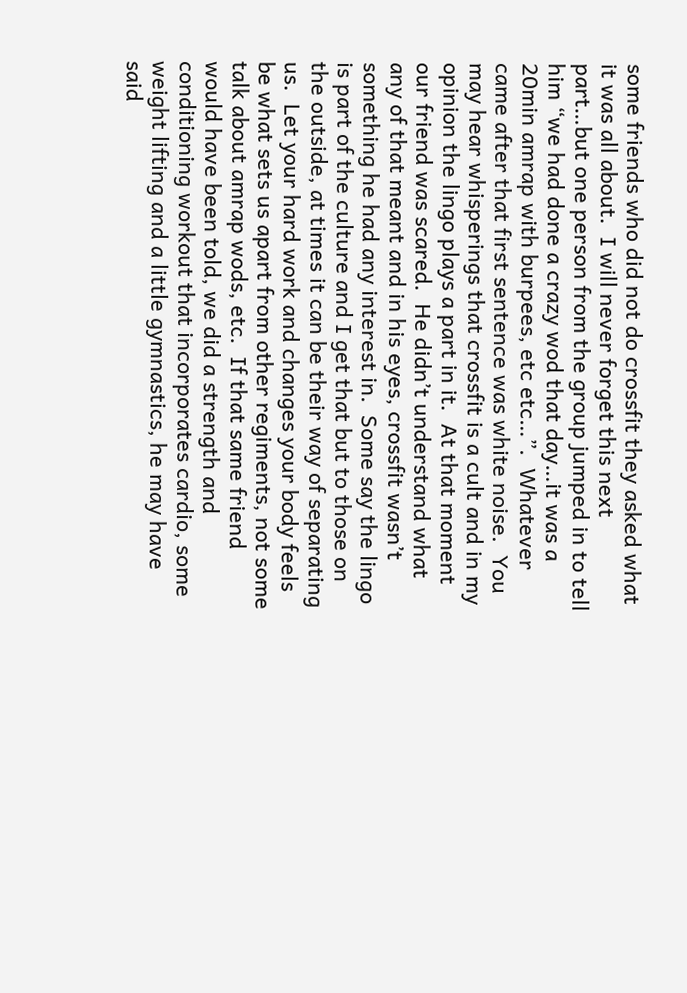some friends who did not do crossfit they asked what it was all about.  I will never forget this next part…but one person from the group jumped in to tell him “we had done a crazy wod that day…it was a 20min amrap with burpees, etc etc…”.  Whatever came after that first sentence was white noise.  You may hear whisperings that crossfit is a cult and in my opinion the lingo plays a part in it.  At that moment our friend was scared.  He didn’t understand what any of that meant and in his eyes, crossfit wasn’t something he had any interest in.  Some say the lingo is part of the culture and I get that but to those on the outside, at times it can be their way of separating us.  Let your hard work and changes your body feels be what sets us apart from other regiments, not some talk about amrap wods, etc.  If that same friend would have been told, we did a strength and conditioning workout that incorporates cardio, some weight lifting and a little gymnastics, he may have said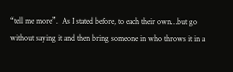“tell me more”.  As I stated before, to each their own…but go without saying it and then bring someone in who throws it in a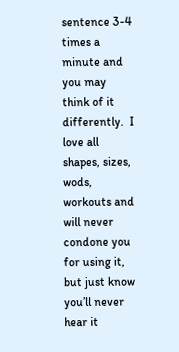sentence 3-4 times a minute and you may think of it differently.  I love all shapes, sizes, wods, workouts and will never condone you for using it, but just know you’ll never hear it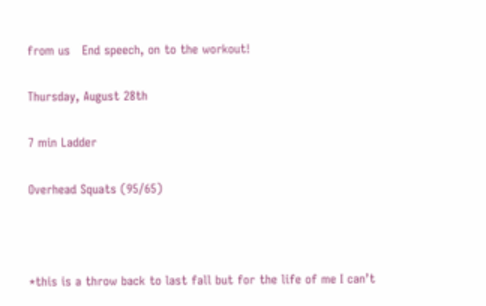from us   End speech, on to the workout!

Thursday, August 28th

7 min Ladder

Overhead Squats (95/65)



*this is a throw back to last fall but for the life of me I can’t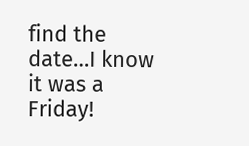find the date…I know it was a Friday!